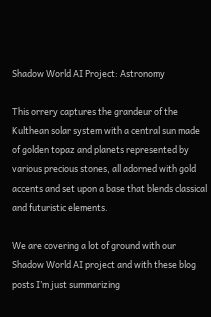Shadow World AI Project: Astronomy

This orrery captures the grandeur of the Kulthean solar system with a central sun made of golden topaz and planets represented by various precious stones, all adorned with gold accents and set upon a base that blends classical and futuristic elements.

We are covering a lot of ground with our Shadow World AI project and with these blog posts I’m just summarizing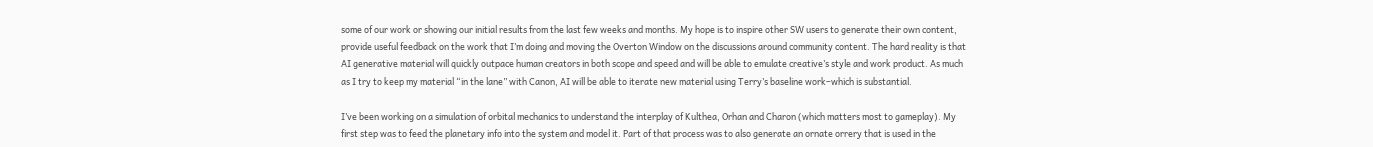some of our work or showing our initial results from the last few weeks and months. My hope is to inspire other SW users to generate their own content, provide useful feedback on the work that I’m doing and moving the Overton Window on the discussions around community content. The hard reality is that AI generative material will quickly outpace human creators in both scope and speed and will be able to emulate creative’s style and work product. As much as I try to keep my material “in the lane” with Canon, AI will be able to iterate new material using Terry’s baseline work–which is substantial.

I’ve been working on a simulation of orbital mechanics to understand the interplay of Kulthea, Orhan and Charon (which matters most to gameplay). My first step was to feed the planetary info into the system and model it. Part of that process was to also generate an ornate orrery that is used in the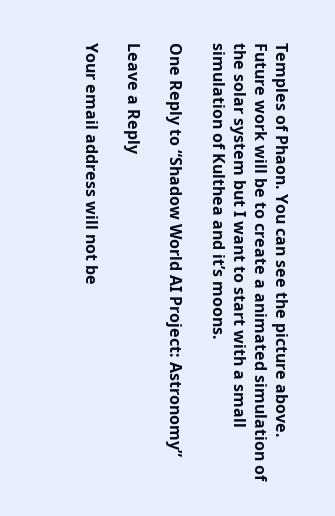Temples of Phaon. You can see the picture above. Future work will be to create a animated simulation of the solar system but I want to start with a small simulation of Kulthea and it’s moons.

One Reply to “Shadow World AI Project: Astronomy”

Leave a Reply

Your email address will not be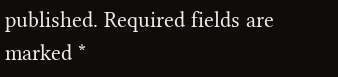published. Required fields are marked *